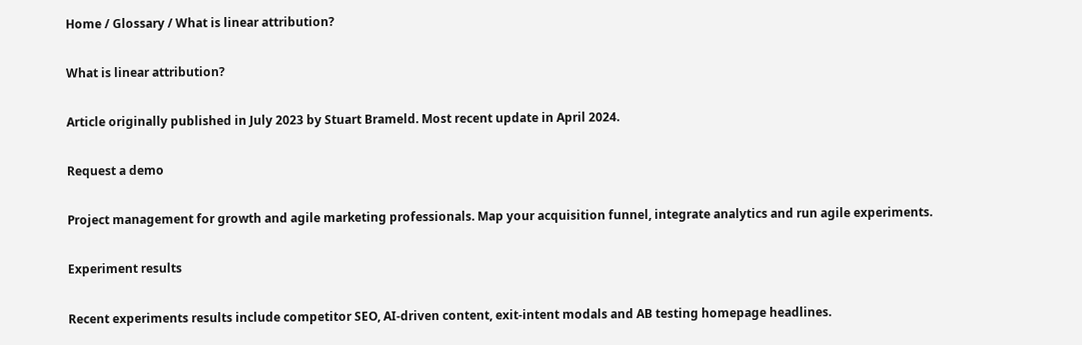Home / Glossary / What is linear attribution?

What is linear attribution?

Article originally published in July 2023 by Stuart Brameld. Most recent update in April 2024.

Request a demo

Project management for growth and agile marketing professionals. Map your acquisition funnel, integrate analytics and run agile experiments.

Experiment results

Recent experiments results include competitor SEO, AI-driven content, exit-intent modals and AB testing homepage headlines.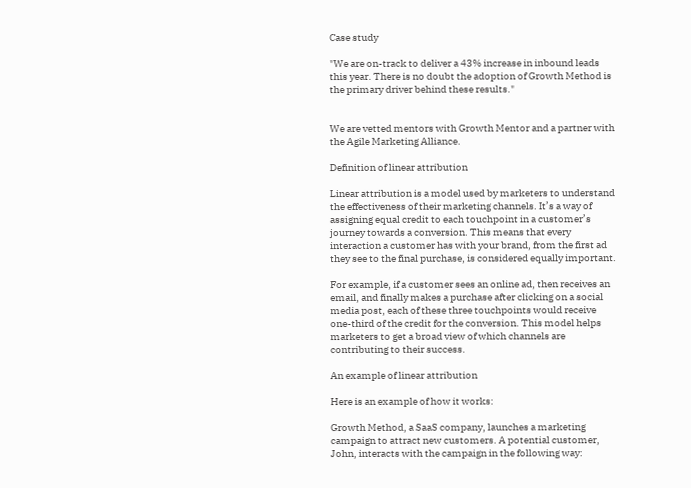Case study

"We are on-track to deliver a 43% increase in inbound leads this year. There is no doubt the adoption of Growth Method is the primary driver behind these results."


We are vetted mentors with Growth Mentor and a partner with the Agile Marketing Alliance.

Definition of linear attribution

Linear attribution is a model used by marketers to understand the effectiveness of their marketing channels. It’s a way of assigning equal credit to each touchpoint in a customer’s journey towards a conversion. This means that every interaction a customer has with your brand, from the first ad they see to the final purchase, is considered equally important.

For example, if a customer sees an online ad, then receives an email, and finally makes a purchase after clicking on a social media post, each of these three touchpoints would receive one-third of the credit for the conversion. This model helps marketers to get a broad view of which channels are contributing to their success.

An example of linear attribution

Here is an example of how it works:

Growth Method, a SaaS company, launches a marketing campaign to attract new customers. A potential customer, John, interacts with the campaign in the following way: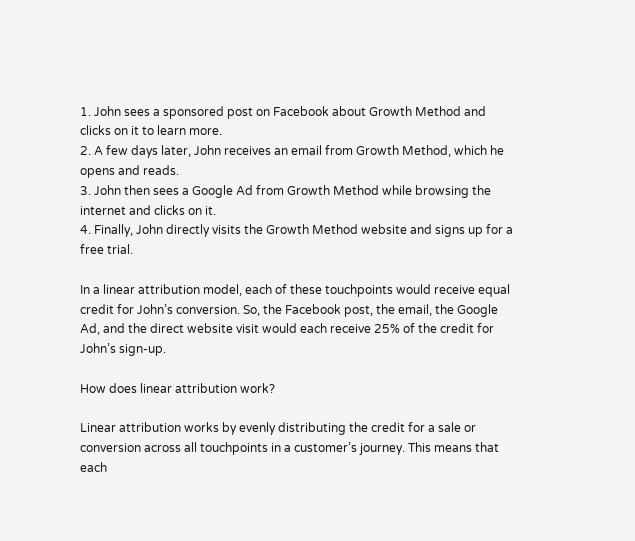1. John sees a sponsored post on Facebook about Growth Method and clicks on it to learn more.
2. A few days later, John receives an email from Growth Method, which he opens and reads.
3. John then sees a Google Ad from Growth Method while browsing the internet and clicks on it.
4. Finally, John directly visits the Growth Method website and signs up for a free trial.

In a linear attribution model, each of these touchpoints would receive equal credit for John’s conversion. So, the Facebook post, the email, the Google Ad, and the direct website visit would each receive 25% of the credit for John’s sign-up.

How does linear attribution work?

Linear attribution works by evenly distributing the credit for a sale or conversion across all touchpoints in a customer’s journey. This means that each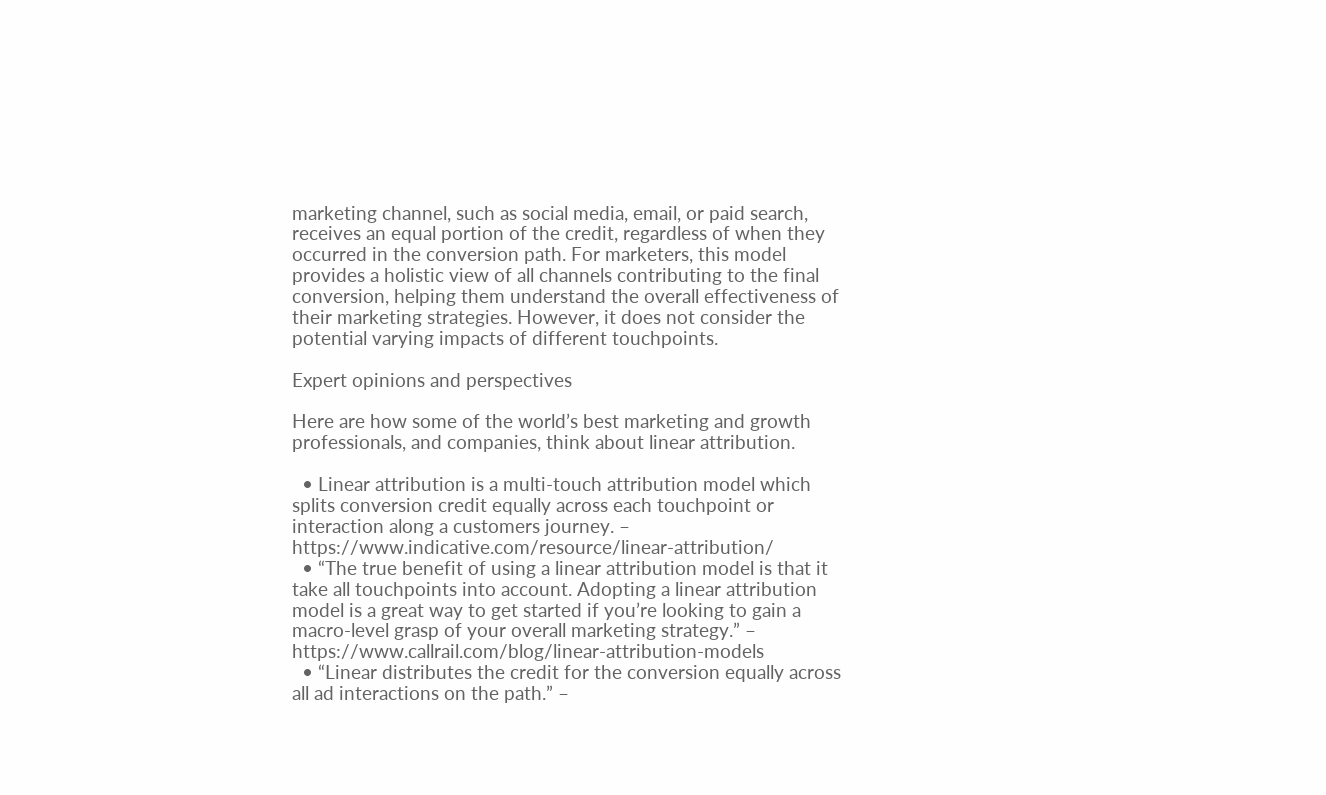marketing channel, such as social media, email, or paid search, receives an equal portion of the credit, regardless of when they occurred in the conversion path. For marketers, this model provides a holistic view of all channels contributing to the final conversion, helping them understand the overall effectiveness of their marketing strategies. However, it does not consider the potential varying impacts of different touchpoints.

Expert opinions and perspectives

Here are how some of the world’s best marketing and growth professionals, and companies, think about linear attribution.

  • Linear attribution is a multi-touch attribution model which splits conversion credit equally across each touchpoint or interaction along a customers journey. – https://www.indicative.com/resource/linear-attribution/
  • “The true benefit of using a linear attribution model is that it take all touchpoints into account. Adopting a linear attribution model is a great way to get started if you’re looking to gain a macro-level grasp of your overall marketing strategy.” – https://www.callrail.com/blog/linear-attribution-models
  • “Linear distributes the credit for the conversion equally across all ad interactions on the path.” –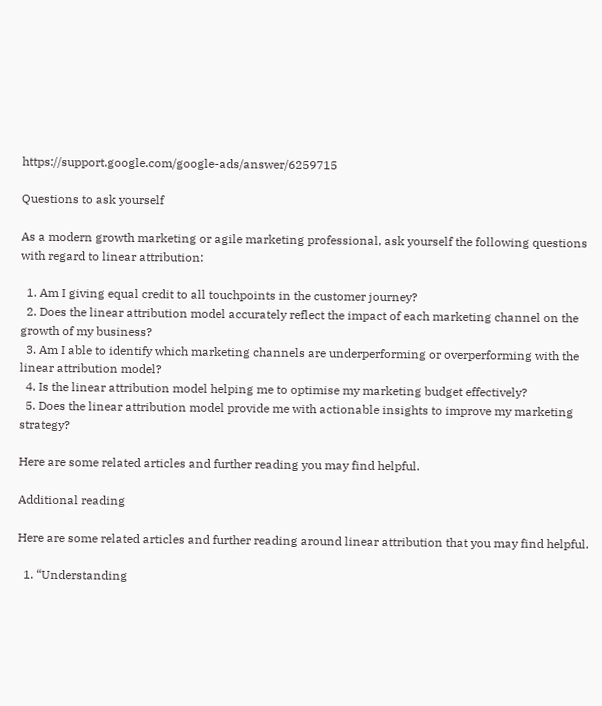https://support.google.com/google-ads/answer/6259715

Questions to ask yourself

As a modern growth marketing or agile marketing professional, ask yourself the following questions with regard to linear attribution:

  1. Am I giving equal credit to all touchpoints in the customer journey?
  2. Does the linear attribution model accurately reflect the impact of each marketing channel on the growth of my business?
  3. Am I able to identify which marketing channels are underperforming or overperforming with the linear attribution model?
  4. Is the linear attribution model helping me to optimise my marketing budget effectively?
  5. Does the linear attribution model provide me with actionable insights to improve my marketing strategy?

Here are some related articles and further reading you may find helpful.

Additional reading

Here are some related articles and further reading around linear attribution that you may find helpful.

  1. “Understanding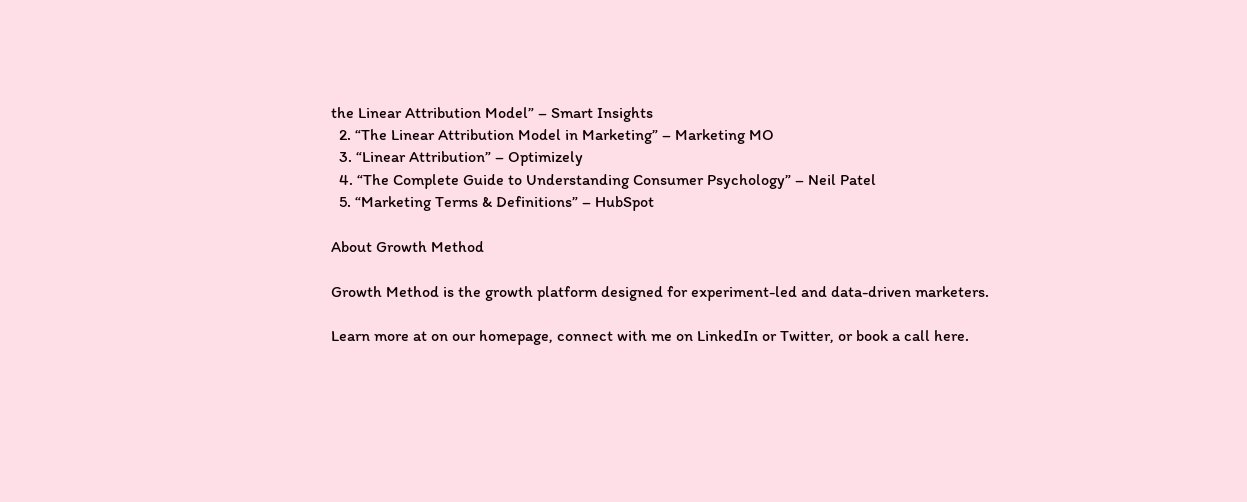the Linear Attribution Model” – Smart Insights
  2. “The Linear Attribution Model in Marketing” – Marketing MO
  3. “Linear Attribution” – Optimizely
  4. “The Complete Guide to Understanding Consumer Psychology” – Neil Patel
  5. “Marketing Terms & Definitions” – HubSpot

About Growth Method

Growth Method is the growth platform designed for experiment-led and data-driven marketers.

Learn more at on our homepage, connect with me on LinkedIn or Twitter, or book a call here.